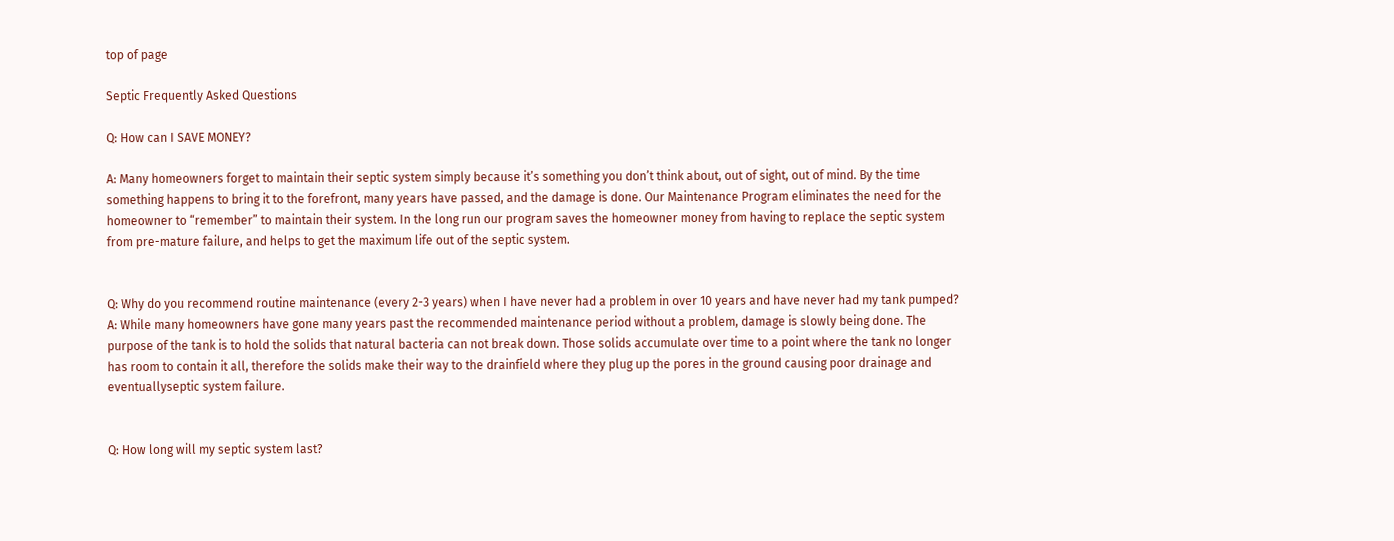top of page

Septic Frequently Asked Questions

Q: How can I SAVE MONEY?

A: Many homeowners forget to maintain their septic system simply because it’s something you don’t think about, out of sight, out of mind. By the time something happens to bring it to the forefront, many years have passed, and the damage is done. Our Maintenance Program eliminates the need for the homeowner to “remember” to maintain their system. In the long run our program saves the homeowner money from having to replace the septic system from pre-mature failure, and helps to get the maximum life out of the septic system.


Q: Why do you recommend routine maintenance (every 2-3 years) when I have never had a problem in over 10 years and have never had my tank pumped?
A: While many homeowners have gone many years past the recommended maintenance period without a problem, damage is slowly being done. The purpose of the tank is to hold the solids that natural bacteria can not break down. Those solids accumulate over time to a point where the tank no longer has room to contain it all, therefore the solids make their way to the drainfield where they plug up the pores in the ground causing poor drainage and eventuallyseptic system failure.


Q: How long will my septic system last?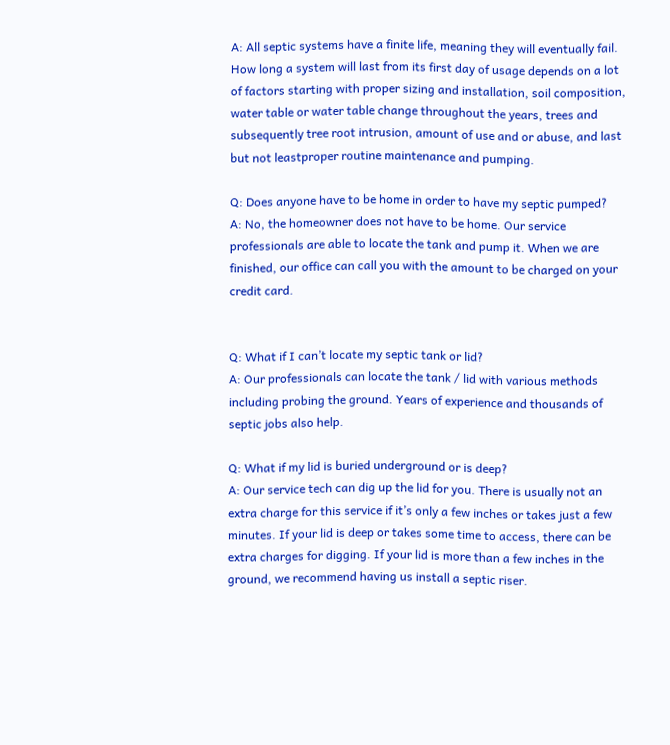A: All septic systems have a finite life, meaning they will eventually fail. How long a system will last from its first day of usage depends on a lot of factors starting with proper sizing and installation, soil composition, water table or water table change throughout the years, trees and subsequently tree root intrusion, amount of use and or abuse, and last but not leastproper routine maintenance and pumping.

Q: Does anyone have to be home in order to have my septic pumped?
A: No, the homeowner does not have to be home. Our service professionals are able to locate the tank and pump it. When we are finished, our office can call you with the amount to be charged on your credit card.


Q: What if I can’t locate my septic tank or lid?
A: Our professionals can locate the tank / lid with various methods including probing the ground. Years of experience and thousands of septic jobs also help.

Q: What if my lid is buried underground or is deep?
A: Our service tech can dig up the lid for you. There is usually not an extra charge for this service if it’s only a few inches or takes just a few minutes. If your lid is deep or takes some time to access, there can be extra charges for digging. If your lid is more than a few inches in the ground, we recommend having us install a septic riser.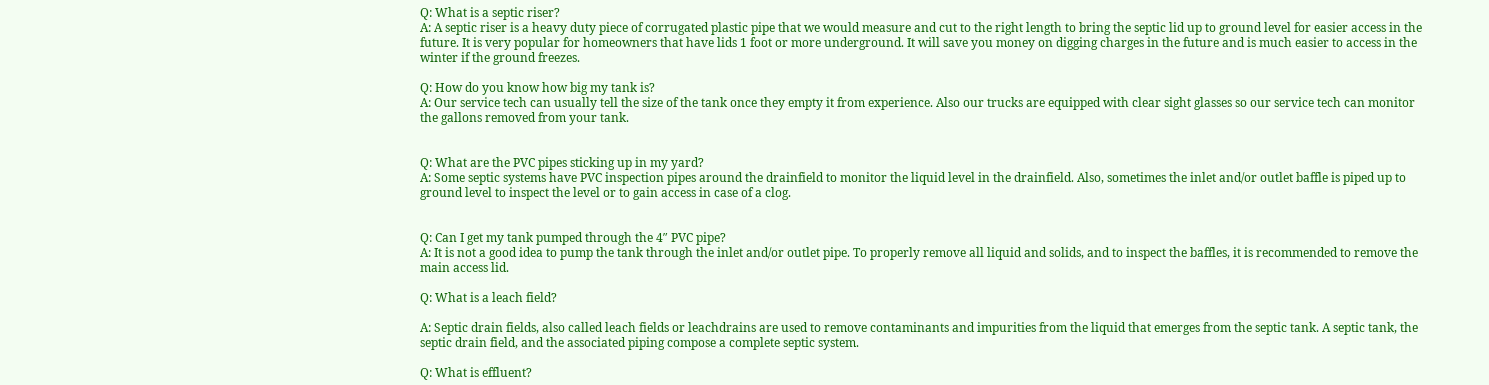Q: What is a septic riser?
A: A septic riser is a heavy duty piece of corrugated plastic pipe that we would measure and cut to the right length to bring the septic lid up to ground level for easier access in the future. It is very popular for homeowners that have lids 1 foot or more underground. It will save you money on digging charges in the future and is much easier to access in the winter if the ground freezes.

Q: How do you know how big my tank is?
A: Our service tech can usually tell the size of the tank once they empty it from experience. Also our trucks are equipped with clear sight glasses so our service tech can monitor the gallons removed from your tank.


Q: What are the PVC pipes sticking up in my yard?
A: Some septic systems have PVC inspection pipes around the drainfield to monitor the liquid level in the drainfield. Also, sometimes the inlet and/or outlet baffle is piped up to ground level to inspect the level or to gain access in case of a clog.


Q: Can I get my tank pumped through the 4″ PVC pipe?
A: It is not a good idea to pump the tank through the inlet and/or outlet pipe. To properly remove all liquid and solids, and to inspect the baffles, it is recommended to remove the main access lid.

Q: What is a leach field?

A: Septic drain fields, also called leach fields or leachdrains are used to remove contaminants and impurities from the liquid that emerges from the septic tank. A septic tank, the septic drain field, and the associated piping compose a complete septic system.

Q: What is effluent?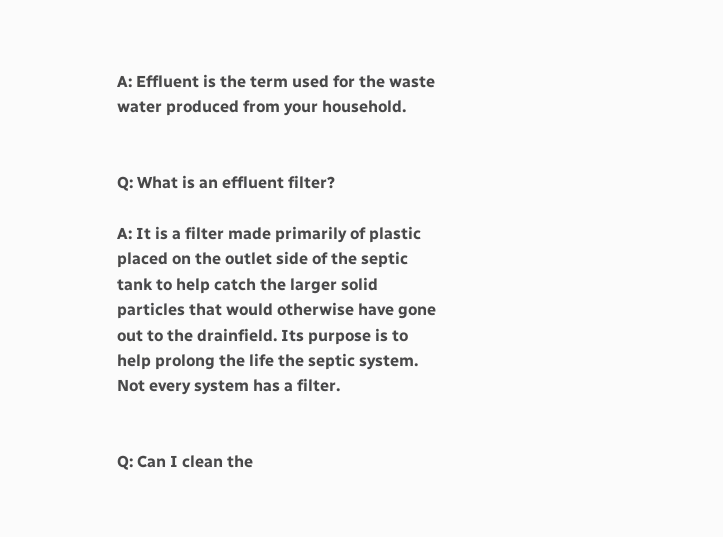A: Effluent is the term used for the waste water produced from your household.


Q: What is an effluent filter?

A: It is a filter made primarily of plastic placed on the outlet side of the septic tank to help catch the larger solid particles that would otherwise have gone out to the drainfield. Its purpose is to help prolong the life the septic system. Not every system has a filter.


Q: Can I clean the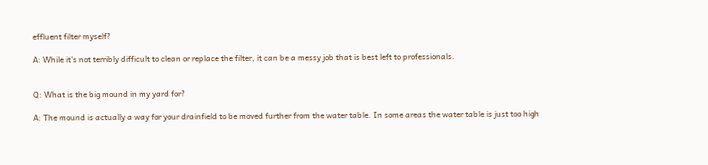effluent filter myself?

A: While it’s not terribly difficult to clean or replace the filter, it can be a messy job that is best left to professionals.


Q: What is the big mound in my yard for?

A: The mound is actually a way for your drainfield to be moved further from the water table. In some areas the water table is just too high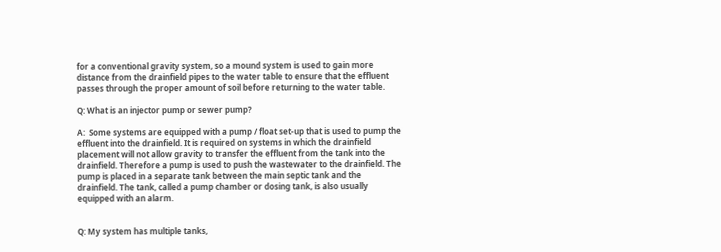for a conventional gravity system, so a mound system is used to gain more distance from the drainfield pipes to the water table to ensure that the effluent passes through the proper amount of soil before returning to the water table.

Q: What is an injector pump or sewer pump?

A:  Some systems are equipped with a pump / float set-up that is used to pump the effluent into the drainfield. It is required on systems in which the drainfield placement will not allow gravity to transfer the effluent from the tank into the drainfield. Therefore a pump is used to push the wastewater to the drainfield. The pump is placed in a separate tank between the main septic tank and the drainfield. The tank, called a pump chamber or dosing tank, is also usually equipped with an alarm.


Q: My system has multiple tanks,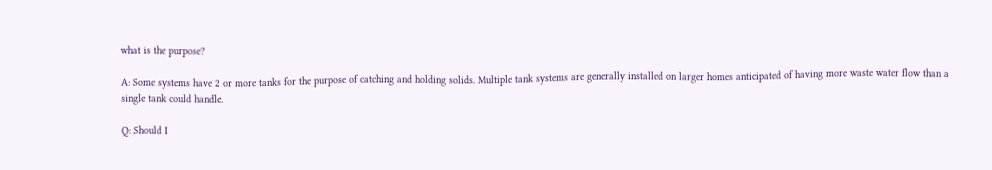what is the purpose?

A: Some systems have 2 or more tanks for the purpose of catching and holding solids. Multiple tank systems are generally installed on larger homes anticipated of having more waste water flow than a single tank could handle.

Q: Should I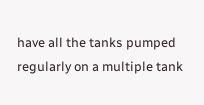have all the tanks pumped regularly on a multiple tank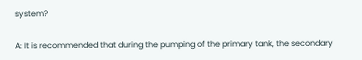system?

A: It is recommended that during the pumping of the primary tank, the secondary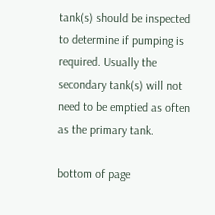tank(s) should be inspected to determine if pumping is required. Usually the secondary tank(s) will not need to be emptied as often as the primary tank.

bottom of page